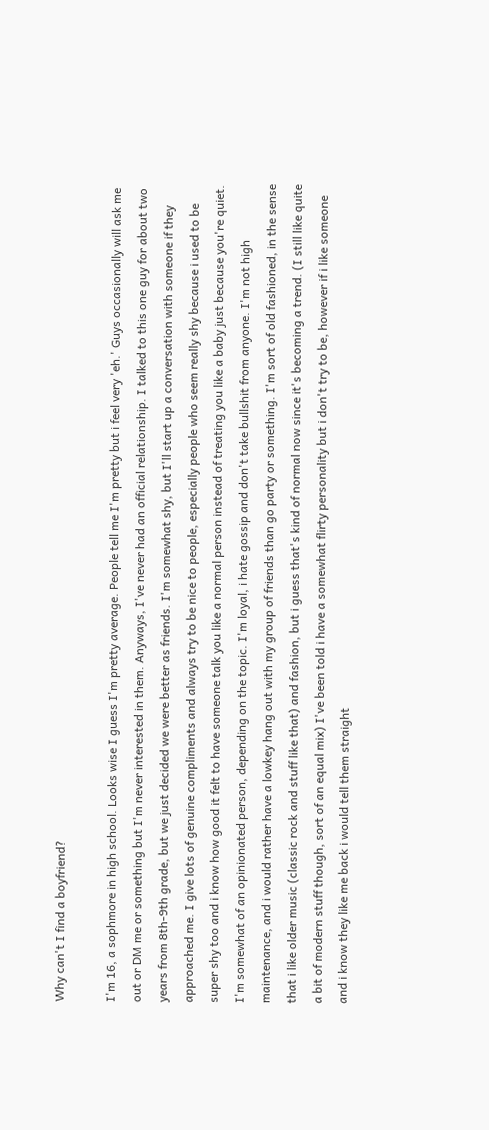Why can't I find a boyfriend?

I'm 16, a sophmore in high school. Looks wise I guess I'm pretty average. People tell me I'm pretty but i feel very 'eh.' Guys occasionally will ask me out or DM me or something but I'm never interested in them. Anyways, I've never had an official relationship. I talked to this one guy for about two years from 8th-9th grade, but we just decided we were better as friends. I'm somewhat shy, but I'll start up a conversation with someone if they approached me. I give lots of genuine compliments and always try to be nice to people, especially people who seem really shy because i used to be super shy too and i know how good it felt to have someone talk you like a normal person instead of treating you like a baby just because you're quiet. I'm somewhat of an opinionated person, depending on the topic. I'm loyal, i hate gossip and don't take bullshit from anyone. I'm not high maintenance, and i would rather have a lowkey hang out with my group of friends than go party or something. I'm sort of old fashioned, in the sense that i like older music (classic rock and stuff like that) and fashion, but i guess that's kind of normal now since it's becoming a trend. (I still like quite a bit of modern stuff though, sort of an equal mix) I've been told i have a somewhat flirty personality but i don't try to be, however if i like someone and i know they like me back i would tell them straight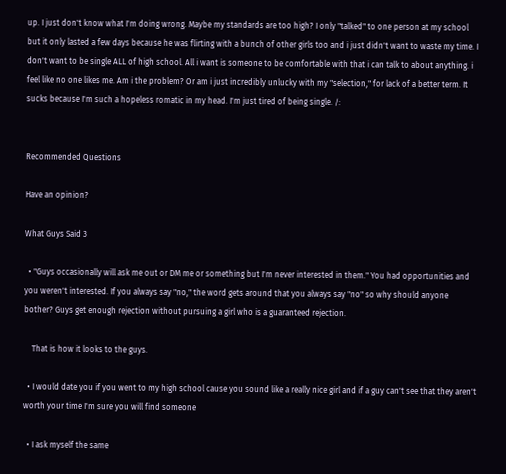up. I just don't know what I'm doing wrong. Maybe my standards are too high? I only "talked" to one person at my school but it only lasted a few days because he was flirting with a bunch of other girls too and i just didn't want to waste my time. I don't want to be single ALL of high school. All i want is someone to be comfortable with that i can talk to about anything. i feel like no one likes me. Am i the problem? Or am i just incredibly unlucky with my "selection," for lack of a better term. It sucks because I'm such a hopeless romatic in my head. I'm just tired of being single. /:


Recommended Questions

Have an opinion?

What Guys Said 3

  • "Guys occasionally will ask me out or DM me or something but I'm never interested in them." You had opportunities and you weren't interested. If you always say "no," the word gets around that you always say "no" so why should anyone bother? Guys get enough rejection without pursuing a girl who is a guaranteed rejection.

    That is how it looks to the guys.

  • I would date you if you went to my high school cause you sound like a really nice girl and if a guy can't see that they aren't worth your time I'm sure you will find someone

  • I ask myself the same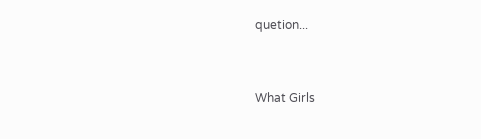quetion...


What Girls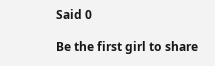Said 0

Be the first girl to share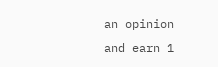an opinion
and earn 1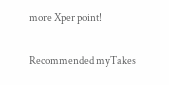more Xper point!

Recommended myTakes